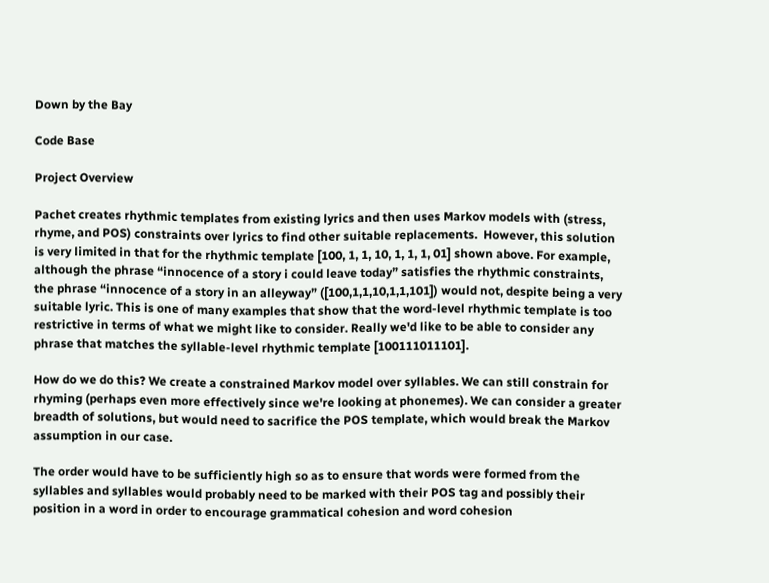Down by the Bay

Code Base

Project Overview

Pachet creates rhythmic templates from existing lyrics and then uses Markov models with (stress, rhyme, and POS) constraints over lyrics to find other suitable replacements.  However, this solution is very limited in that for the rhythmic template [100, 1, 1, 10, 1, 1, 1, 01] shown above. For example, although the phrase “innocence of a story i could leave today” satisfies the rhythmic constraints, the phrase “innocence of a story in an alleyway” ([100,1,1,10,1,1,101]) would not, despite being a very suitable lyric. This is one of many examples that show that the word-level rhythmic template is too restrictive in terms of what we might like to consider. Really we'd like to be able to consider any phrase that matches the syllable-level rhythmic template [100111011101].

How do we do this? We create a constrained Markov model over syllables. We can still constrain for rhyming (perhaps even more effectively since we're looking at phonemes). We can consider a greater breadth of solutions, but would need to sacrifice the POS template, which would break the Markov assumption in our case.

The order would have to be sufficiently high so as to ensure that words were formed from the syllables and syllables would probably need to be marked with their POS tag and possibly their position in a word in order to encourage grammatical cohesion and word cohesion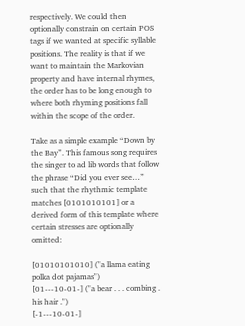respectively. We could then optionally constrain on certain POS tags if we wanted at specific syllable positions. The reality is that if we want to maintain the Markovian property and have internal rhymes, the order has to be long enough to where both rhyming positions fall within the scope of the order.

Take as a simple example “Down by the Bay”. This famous song requires the singer to ad lib words that follow the phrase “Did you ever see…” such that the rhythmic template matches [0101010101] or a derived form of this template where certain stresses are optionally omitted:

[01010101010] ("a llama eating polka dot pajamas")
[01---10-01-] ("a bear . . . combing . his hair .")
[-1---10-01-]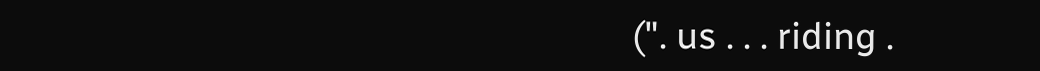(". us . . . riding .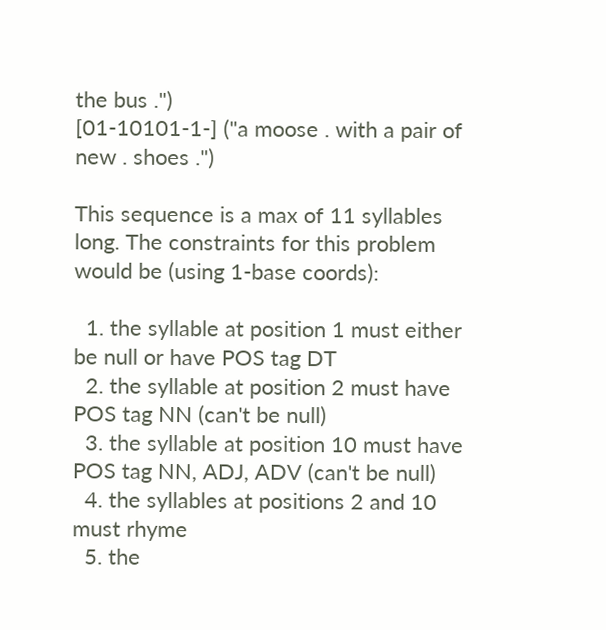the bus .")
[01-10101-1-] ("a moose . with a pair of new . shoes .")

This sequence is a max of 11 syllables long. The constraints for this problem would be (using 1-base coords):

  1. the syllable at position 1 must either be null or have POS tag DT
  2. the syllable at position 2 must have POS tag NN (can't be null)
  3. the syllable at position 10 must have POS tag NN, ADJ, ADV (can't be null)
  4. the syllables at positions 2 and 10 must rhyme
  5. the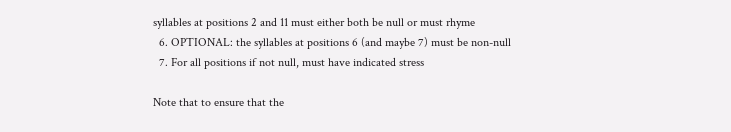syllables at positions 2 and 11 must either both be null or must rhyme
  6. OPTIONAL: the syllables at positions 6 (and maybe 7) must be non-null
  7. For all positions if not null, must have indicated stress

Note that to ensure that the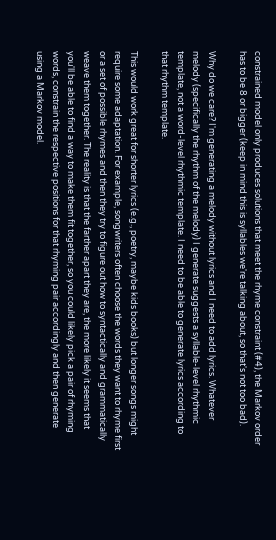constrained model only produces solutions that meet the rhyme constraint (#4), the Markov order has to be 8 or bigger (keep in mind this is syllables we're talking about, so that's not too bad).

Why do we care? I'm generating a melody without lyrics and I need to add lyrics. Whatever melody (specifically the rhythm of the melody) I generate suggests a syllable-level rhythmic template, not a word-level rhythmic template. I need to be able to generate lyrics according to that rhythm template.

This would work great for shorter lyrics (e.g., poetry, maybe kids books) but longer songs might require some adaptation. For example, songwriters often choose the words they want to rhyme first or a set of possible rhymes and then they try to figure out how to syntactically and grammatically weave them together. The reality is that the farther apart they are, the more likely it seems that you'll be able to find a way to make them fit together, so you could likely pick a pair of rhyming words, constrain the respective positions for that rhyming pair accordingly and then generate using a Markov model.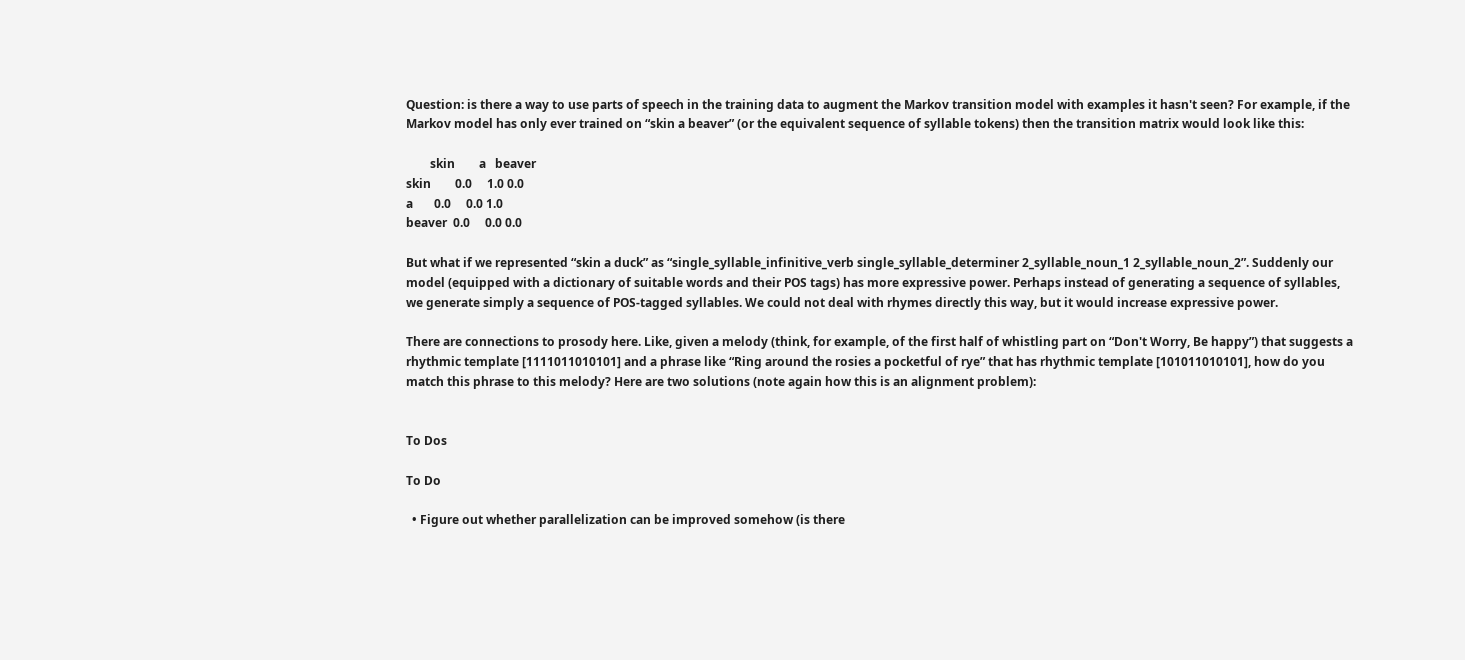Question: is there a way to use parts of speech in the training data to augment the Markov transition model with examples it hasn't seen? For example, if the Markov model has only ever trained on “skin a beaver” (or the equivalent sequence of syllable tokens) then the transition matrix would look like this:

        skin        a   beaver
skin        0.0     1.0 0.0
a       0.0     0.0 1.0
beaver  0.0     0.0 0.0

But what if we represented “skin a duck” as “single_syllable_infinitive_verb single_syllable_determiner 2_syllable_noun_1 2_syllable_noun_2”. Suddenly our model (equipped with a dictionary of suitable words and their POS tags) has more expressive power. Perhaps instead of generating a sequence of syllables, we generate simply a sequence of POS-tagged syllables. We could not deal with rhymes directly this way, but it would increase expressive power.

There are connections to prosody here. Like, given a melody (think, for example, of the first half of whistling part on “Don't Worry, Be happy”) that suggests a rhythmic template [1111011010101] and a phrase like “Ring around the rosies a pocketful of rye” that has rhythmic template [101011010101], how do you match this phrase to this melody? Here are two solutions (note again how this is an alignment problem):


To Dos

To Do

  • Figure out whether parallelization can be improved somehow (is there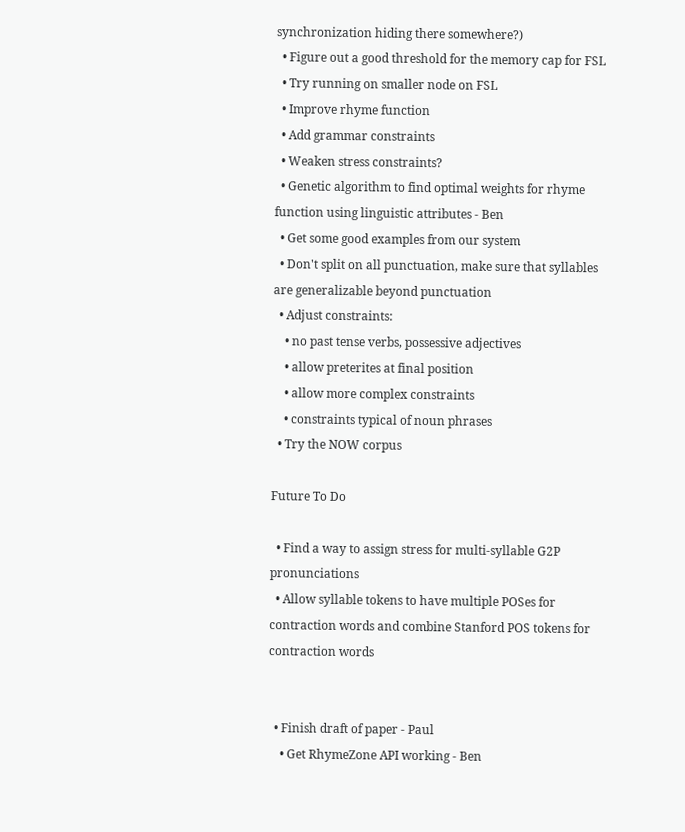synchronization hiding there somewhere?)
  • Figure out a good threshold for the memory cap for FSL
  • Try running on smaller node on FSL
  • Improve rhyme function
  • Add grammar constraints
  • Weaken stress constraints?
  • Genetic algorithm to find optimal weights for rhyme function using linguistic attributes - Ben
  • Get some good examples from our system
  • Don't split on all punctuation, make sure that syllables are generalizable beyond punctuation
  • Adjust constraints:
    • no past tense verbs, possessive adjectives
    • allow preterites at final position
    • allow more complex constraints
    • constraints typical of noun phrases
  • Try the NOW corpus

Future To Do

  • Find a way to assign stress for multi-syllable G2P pronunciations
  • Allow syllable tokens to have multiple POSes for contraction words and combine Stanford POS tokens for contraction words


  • Finish draft of paper - Paul
    • Get RhymeZone API working - Ben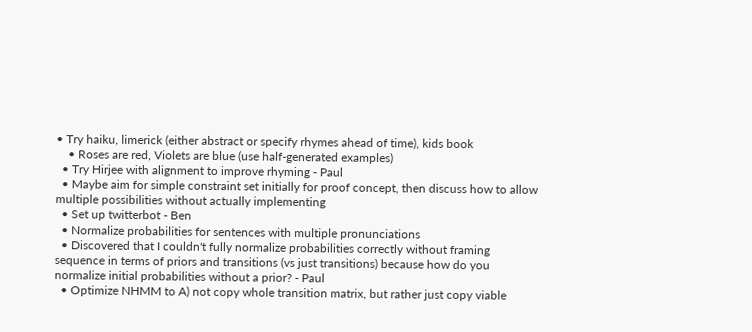• Try haiku, limerick (either abstract or specify rhymes ahead of time), kids book
    • Roses are red, Violets are blue (use half-generated examples)
  • Try Hirjee with alignment to improve rhyming - Paul
  • Maybe aim for simple constraint set initially for proof concept, then discuss how to allow multiple possibilities without actually implementing
  • Set up twitterbot - Ben
  • Normalize probabilities for sentences with multiple pronunciations
  • Discovered that I couldn't fully normalize probabilities correctly without framing sequence in terms of priors and transitions (vs just transitions) because how do you normalize initial probabilities without a prior? - Paul
  • Optimize NHMM to A) not copy whole transition matrix, but rather just copy viable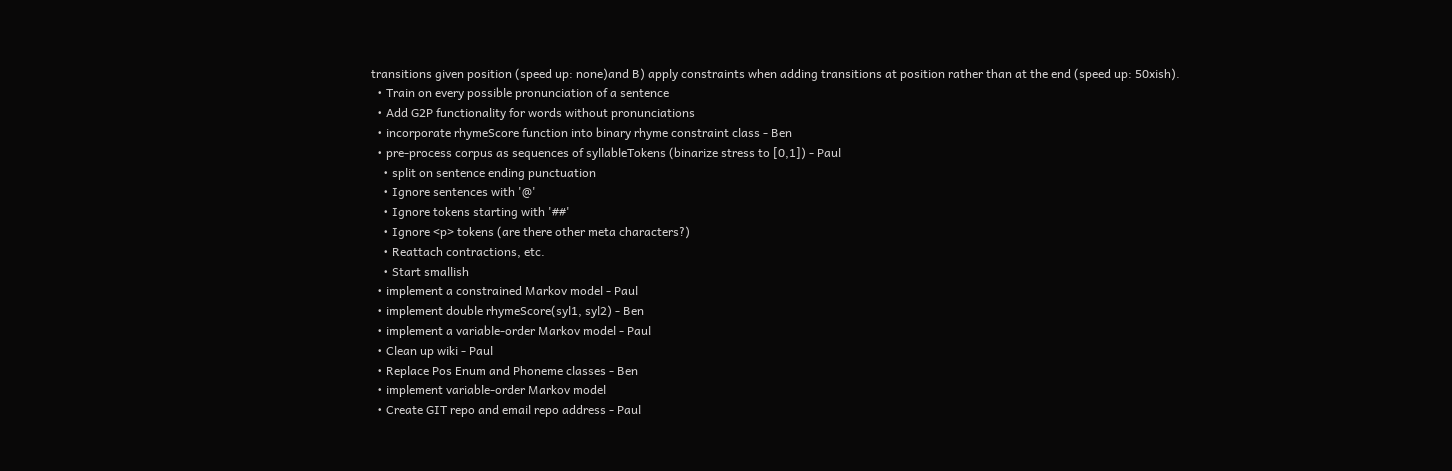transitions given position (speed up: none)and B) apply constraints when adding transitions at position rather than at the end (speed up: 50xish).
  • Train on every possible pronunciation of a sentence
  • Add G2P functionality for words without pronunciations
  • incorporate rhymeScore function into binary rhyme constraint class - Ben
  • pre-process corpus as sequences of syllableTokens (binarize stress to [0,1]) - Paul
    • split on sentence ending punctuation
    • Ignore sentences with '@'
    • Ignore tokens starting with '##'
    • Ignore <p> tokens (are there other meta characters?)
    • Reattach contractions, etc.
    • Start smallish
  • implement a constrained Markov model - Paul
  • implement double rhymeScore(syl1, syl2) - Ben
  • implement a variable-order Markov model - Paul
  • Clean up wiki - Paul
  • Replace Pos Enum and Phoneme classes - Ben
  • implement variable-order Markov model
  • Create GIT repo and email repo address - Paul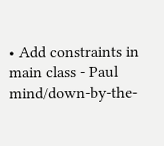• Add constraints in main class - Paul
mind/down-by-the-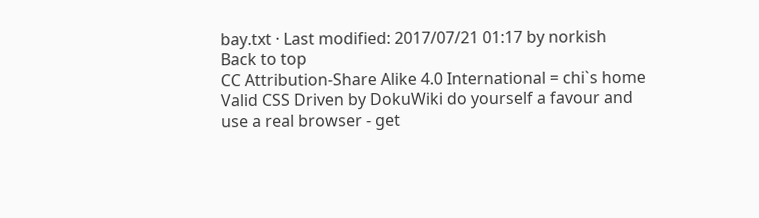bay.txt · Last modified: 2017/07/21 01:17 by norkish
Back to top
CC Attribution-Share Alike 4.0 International = chi`s home Valid CSS Driven by DokuWiki do yourself a favour and use a real browser - get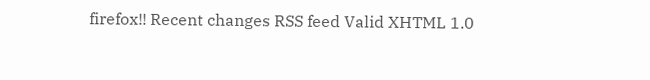firefox!! Recent changes RSS feed Valid XHTML 1.0